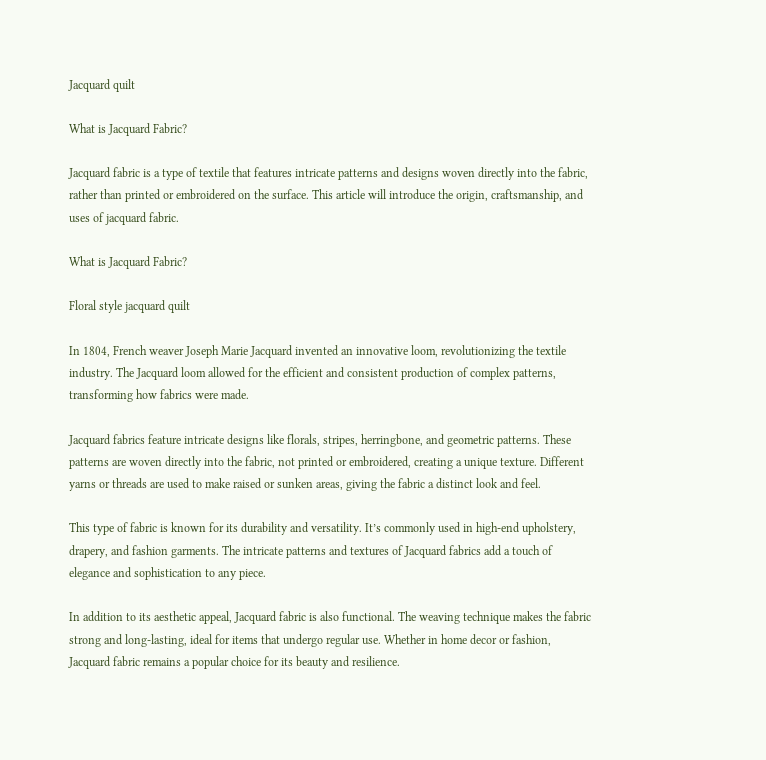Jacquard quilt

What is Jacquard Fabric?

Jacquard fabric is a type of textile that features intricate patterns and designs woven directly into the fabric, rather than printed or embroidered on the surface. This article will introduce the origin, craftsmanship, and uses of jacquard fabric.

What is Jacquard Fabric?

Floral style jacquard quilt

In 1804, French weaver Joseph Marie Jacquard invented an innovative loom, revolutionizing the textile industry. The Jacquard loom allowed for the efficient and consistent production of complex patterns, transforming how fabrics were made.

Jacquard fabrics feature intricate designs like florals, stripes, herringbone, and geometric patterns. These patterns are woven directly into the fabric, not printed or embroidered, creating a unique texture. Different yarns or threads are used to make raised or sunken areas, giving the fabric a distinct look and feel.

This type of fabric is known for its durability and versatility. It’s commonly used in high-end upholstery, drapery, and fashion garments. The intricate patterns and textures of Jacquard fabrics add a touch of elegance and sophistication to any piece.

In addition to its aesthetic appeal, Jacquard fabric is also functional. The weaving technique makes the fabric strong and long-lasting, ideal for items that undergo regular use. Whether in home decor or fashion, Jacquard fabric remains a popular choice for its beauty and resilience.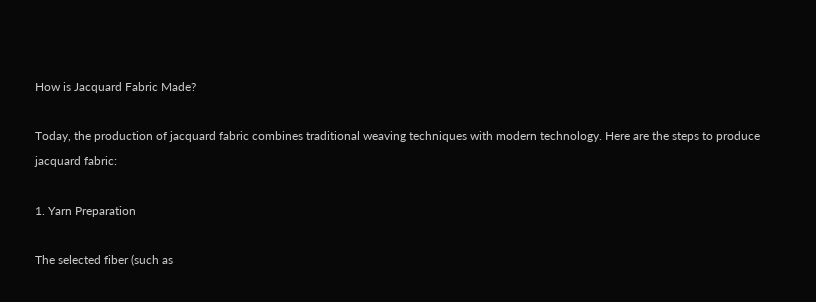How is Jacquard Fabric Made?

Today, the production of jacquard fabric combines traditional weaving techniques with modern technology. Here are the steps to produce jacquard fabric:

1. Yarn Preparation

The selected fiber (such as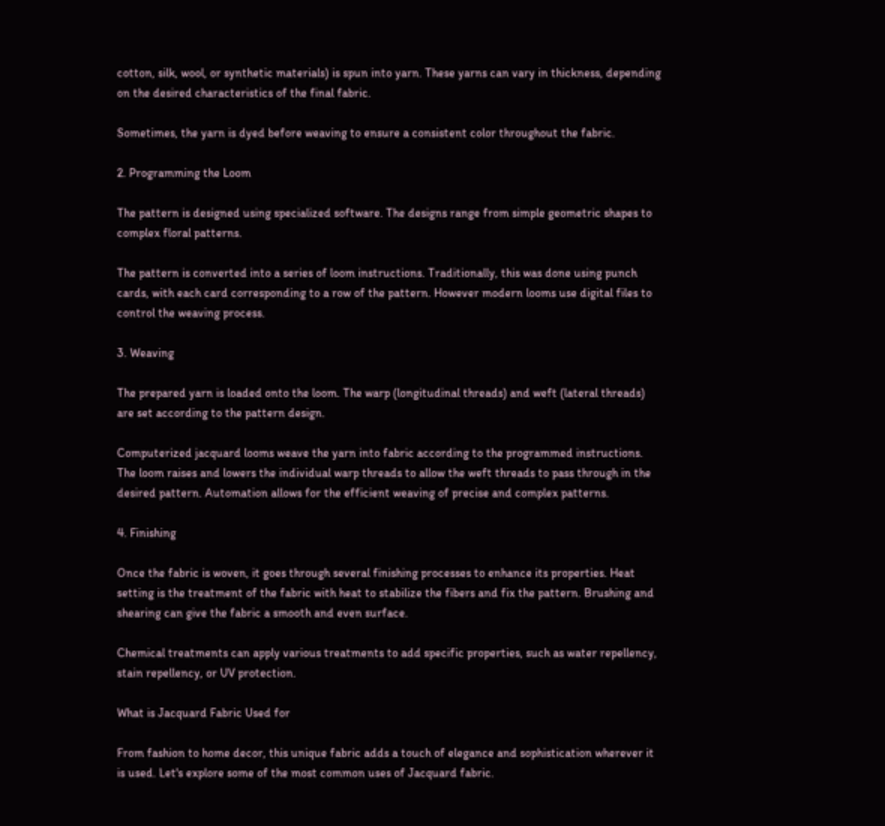cotton, silk, wool, or synthetic materials) is spun into yarn. These yarns can vary in thickness, depending on the desired characteristics of the final fabric.

Sometimes, the yarn is dyed before weaving to ensure a consistent color throughout the fabric.

2. Programming the Loom

The pattern is designed using specialized software. The designs range from simple geometric shapes to complex floral patterns.

The pattern is converted into a series of loom instructions. Traditionally, this was done using punch cards, with each card corresponding to a row of the pattern. However modern looms use digital files to control the weaving process.

3. Weaving

The prepared yarn is loaded onto the loom. The warp (longitudinal threads) and weft (lateral threads) are set according to the pattern design.

Computerized jacquard looms weave the yarn into fabric according to the programmed instructions. The loom raises and lowers the individual warp threads to allow the weft threads to pass through in the desired pattern. Automation allows for the efficient weaving of precise and complex patterns.

4. Finishing

Once the fabric is woven, it goes through several finishing processes to enhance its properties. Heat setting is the treatment of the fabric with heat to stabilize the fibers and fix the pattern. Brushing and shearing can give the fabric a smooth and even surface.

Chemical treatments can apply various treatments to add specific properties, such as water repellency, stain repellency, or UV protection.

What is Jacquard Fabric Used for

From fashion to home decor, this unique fabric adds a touch of elegance and sophistication wherever it is used. Let's explore some of the most common uses of Jacquard fabric.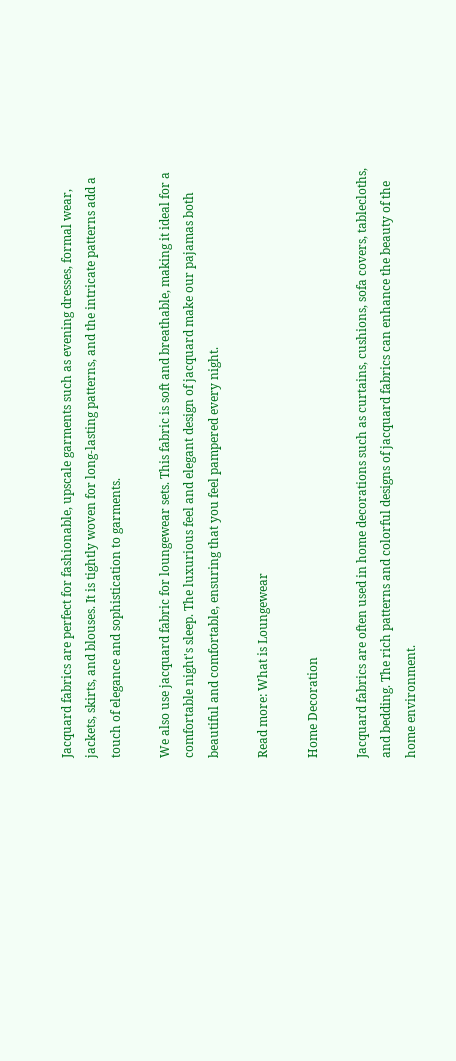Jacquard fabrics are perfect for fashionable, upscale garments such as evening dresses, formal wear, jackets, skirts, and blouses. It is tightly woven for long-lasting patterns, and the intricate patterns add a touch of elegance and sophistication to garments.

We also use jacquard fabric for loungewear sets. This fabric is soft and breathable, making it ideal for a comfortable night's sleep. The luxurious feel and elegant design of jacquard make our pajamas both beautiful and comfortable, ensuring that you feel pampered every night.

Read more: What is Loungewear

Home Decoration

Jacquard fabrics are often used in home decorations such as curtains, cushions, sofa covers, tablecloths, and bedding. The rich patterns and colorful designs of jacquard fabrics can enhance the beauty of the home environment.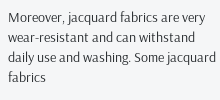Moreover, jacquard fabrics are very wear-resistant and can withstand daily use and washing. Some jacquard fabrics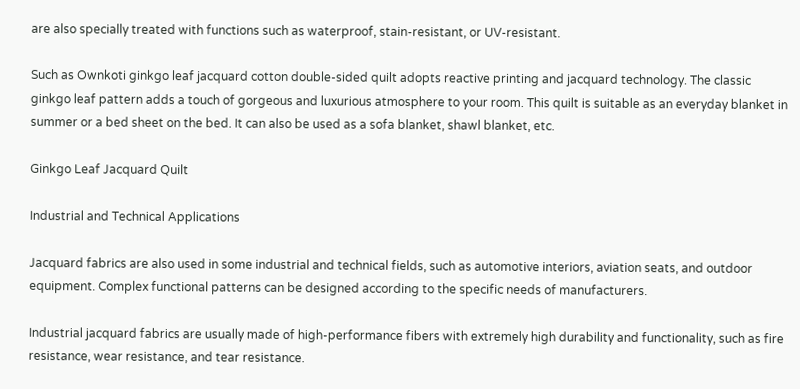are also specially treated with functions such as waterproof, stain-resistant, or UV-resistant.

Such as Ownkoti ginkgo leaf jacquard cotton double-sided quilt adopts reactive printing and jacquard technology. The classic ginkgo leaf pattern adds a touch of gorgeous and luxurious atmosphere to your room. This quilt is suitable as an everyday blanket in summer or a bed sheet on the bed. It can also be used as a sofa blanket, shawl blanket, etc.

Ginkgo Leaf Jacquard Quilt

Industrial and Technical Applications

Jacquard fabrics are also used in some industrial and technical fields, such as automotive interiors, aviation seats, and outdoor equipment. Complex functional patterns can be designed according to the specific needs of manufacturers.

Industrial jacquard fabrics are usually made of high-performance fibers with extremely high durability and functionality, such as fire resistance, wear resistance, and tear resistance.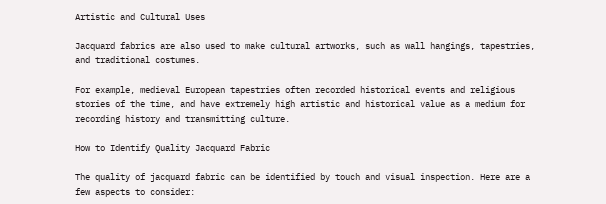Artistic and Cultural Uses

Jacquard fabrics are also used to make cultural artworks, such as wall hangings, tapestries, and traditional costumes.

For example, medieval European tapestries often recorded historical events and religious stories of the time, and have extremely high artistic and historical value as a medium for recording history and transmitting culture.

How to Identify Quality Jacquard Fabric

The quality of jacquard fabric can be identified by touch and visual inspection. Here are a few aspects to consider: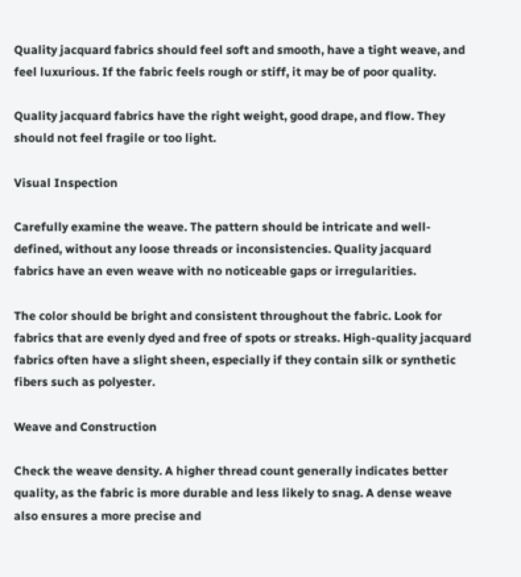Quality jacquard fabrics should feel soft and smooth, have a tight weave, and feel luxurious. If the fabric feels rough or stiff, it may be of poor quality.

Quality jacquard fabrics have the right weight, good drape, and flow. They should not feel fragile or too light.

Visual Inspection

Carefully examine the weave. The pattern should be intricate and well-defined, without any loose threads or inconsistencies. Quality jacquard fabrics have an even weave with no noticeable gaps or irregularities.

The color should be bright and consistent throughout the fabric. Look for fabrics that are evenly dyed and free of spots or streaks. High-quality jacquard fabrics often have a slight sheen, especially if they contain silk or synthetic fibers such as polyester.

Weave and Construction

Check the weave density. A higher thread count generally indicates better quality, as the fabric is more durable and less likely to snag. A dense weave also ensures a more precise and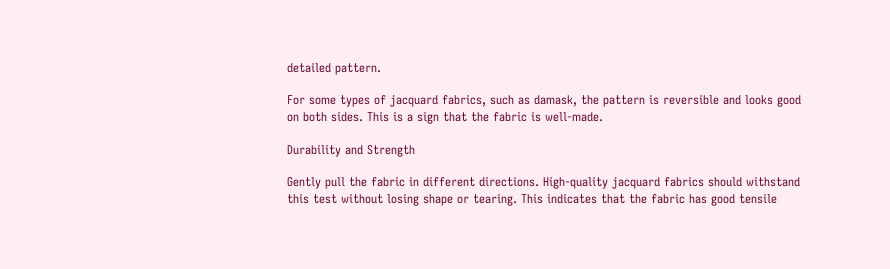detailed pattern.

For some types of jacquard fabrics, such as damask, the pattern is reversible and looks good on both sides. This is a sign that the fabric is well-made.

Durability and Strength

Gently pull the fabric in different directions. High-quality jacquard fabrics should withstand this test without losing shape or tearing. This indicates that the fabric has good tensile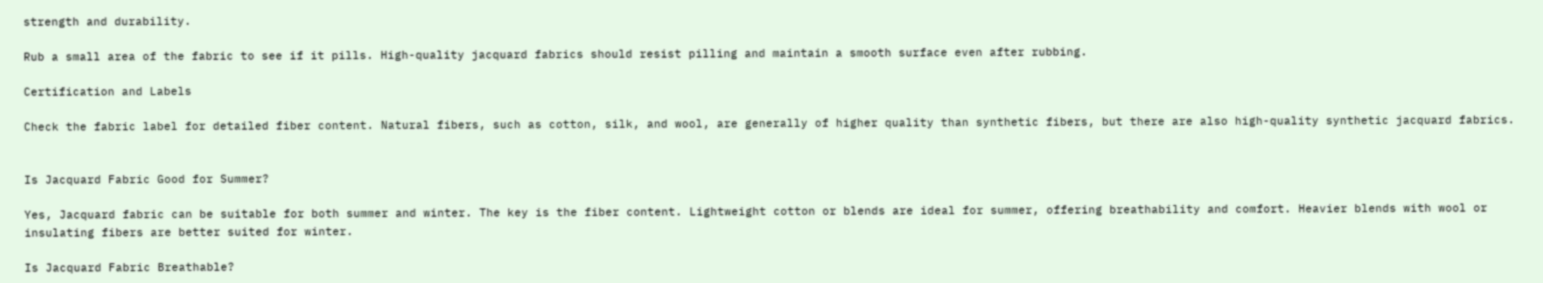strength and durability.

Rub a small area of the fabric to see if it pills. High-quality jacquard fabrics should resist pilling and maintain a smooth surface even after rubbing.

Certification and Labels

Check the fabric label for detailed fiber content. Natural fibers, such as cotton, silk, and wool, are generally of higher quality than synthetic fibers, but there are also high-quality synthetic jacquard fabrics.


Is Jacquard Fabric Good for Summer?

Yes, Jacquard fabric can be suitable for both summer and winter. The key is the fiber content. Lightweight cotton or blends are ideal for summer, offering breathability and comfort. Heavier blends with wool or insulating fibers are better suited for winter.

Is Jacquard Fabric Breathable?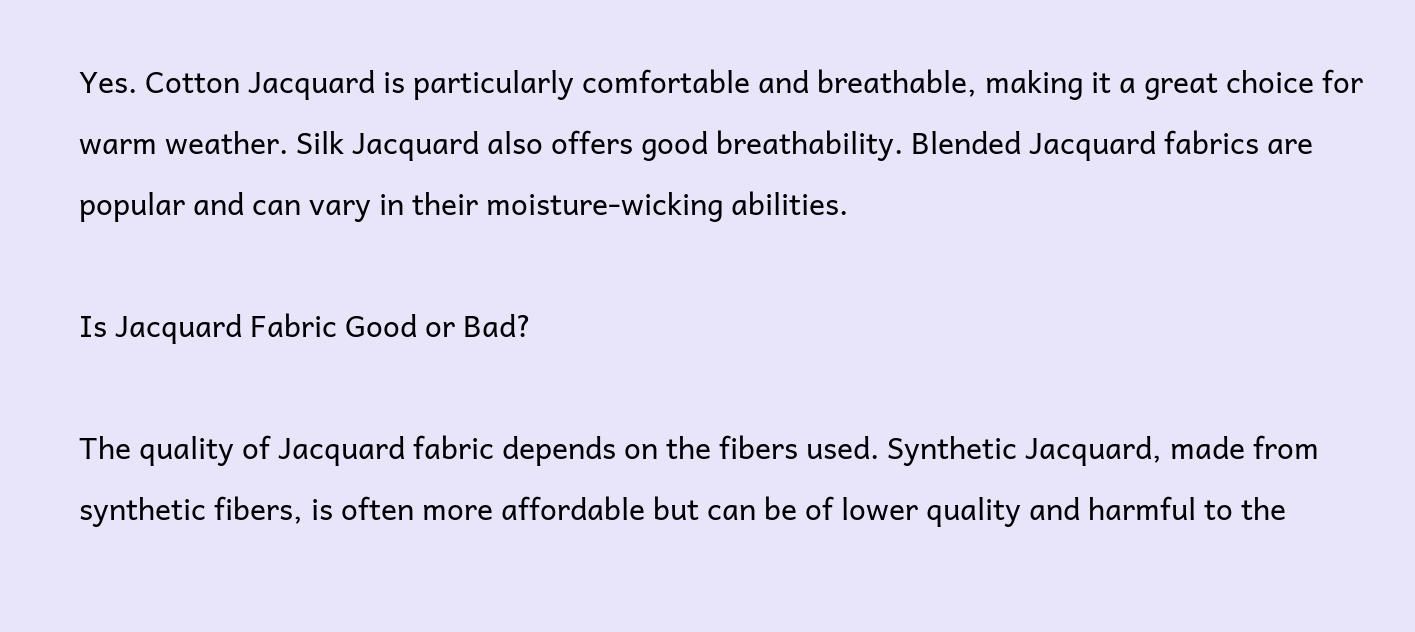Yes. Cotton Jacquard is particularly comfortable and breathable, making it a great choice for warm weather. Silk Jacquard also offers good breathability. Blended Jacquard fabrics are popular and can vary in their moisture-wicking abilities.

Is Jacquard Fabric Good or Bad?

The quality of Jacquard fabric depends on the fibers used. Synthetic Jacquard, made from synthetic fibers, is often more affordable but can be of lower quality and harmful to the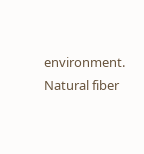environment. Natural fiber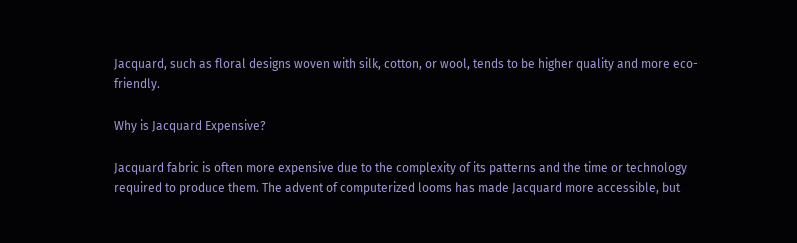Jacquard, such as floral designs woven with silk, cotton, or wool, tends to be higher quality and more eco-friendly.

Why is Jacquard Expensive?

Jacquard fabric is often more expensive due to the complexity of its patterns and the time or technology required to produce them. The advent of computerized looms has made Jacquard more accessible, but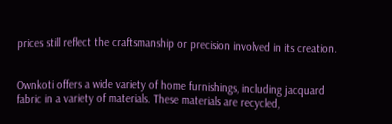prices still reflect the craftsmanship or precision involved in its creation.


Ownkoti offers a wide variety of home furnishings, including jacquard fabric in a variety of materials. These materials are recycled,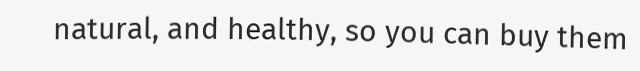natural, and healthy, so you can buy them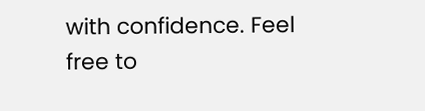with confidence. Feel free to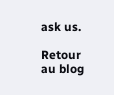ask us.

Retour au blog